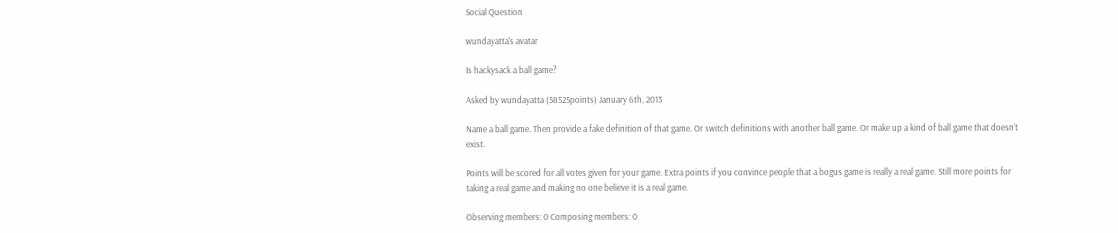Social Question

wundayatta's avatar

Is hackysack a ball game?

Asked by wundayatta (58525points) January 6th, 2013

Name a ball game. Then provide a fake definition of that game. Or switch definitions with another ball game. Or make up a kind of ball game that doesn’t exist.

Points will be scored for all votes given for your game. Extra points if you convince people that a bogus game is really a real game. Still more points for taking a real game and making no one believe it is a real game.

Observing members: 0 Composing members: 0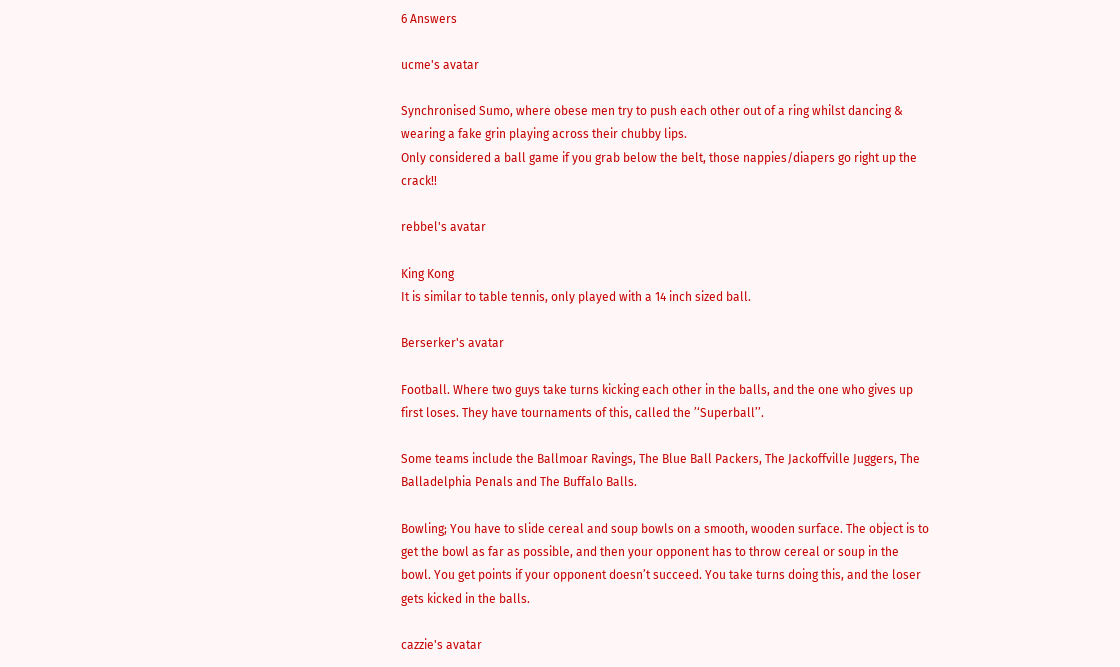6 Answers

ucme's avatar

Synchronised Sumo, where obese men try to push each other out of a ring whilst dancing & wearing a fake grin playing across their chubby lips.
Only considered a ball game if you grab below the belt, those nappies/diapers go right up the crack!!

rebbel's avatar

King Kong
It is similar to table tennis, only played with a 14 inch sized ball.

Berserker's avatar

Football. Where two guys take turns kicking each other in the balls, and the one who gives up first loses. They have tournaments of this, called the ’‘Superball’’.

Some teams include the Ballmoar Ravings, The Blue Ball Packers, The Jackoffville Juggers, The Balladelphia Penals and The Buffalo Balls.

Bowling; You have to slide cereal and soup bowls on a smooth, wooden surface. The object is to get the bowl as far as possible, and then your opponent has to throw cereal or soup in the bowl. You get points if your opponent doesn’t succeed. You take turns doing this, and the loser gets kicked in the balls.

cazzie's avatar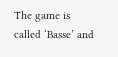The game is called ‘Basse’ and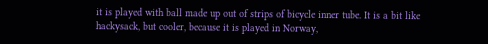it is played with ball made up out of strips of bicycle inner tube. It is a bit like hackysack, but cooler, because it is played in Norway,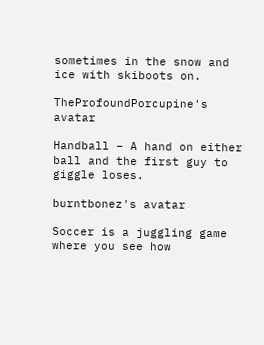sometimes in the snow and ice with skiboots on.

TheProfoundPorcupine's avatar

Handball – A hand on either ball and the first guy to giggle loses.

burntbonez's avatar

Soccer is a juggling game where you see how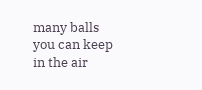many balls you can keep in the air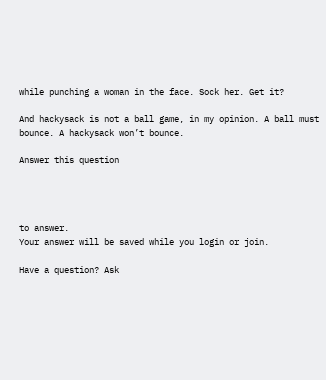while punching a woman in the face. Sock her. Get it?

And hackysack is not a ball game, in my opinion. A ball must bounce. A hackysack won’t bounce.

Answer this question




to answer.
Your answer will be saved while you login or join.

Have a question? Ask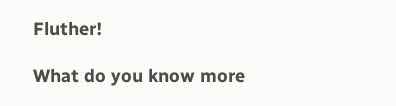Fluther!

What do you know more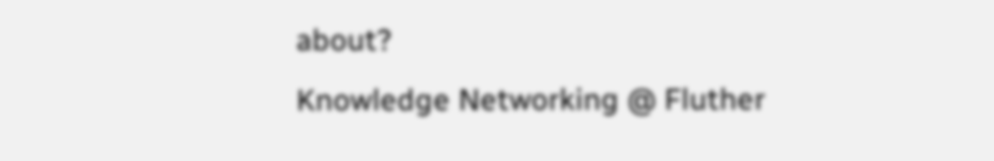about?
Knowledge Networking @ Fluther